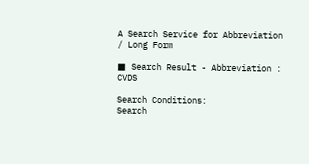A Search Service for Abbreviation / Long Form

■ Search Result - Abbreviation : CVDS

Search Conditions:
Search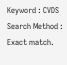Keyword : CVDS
Search Method : Exact match.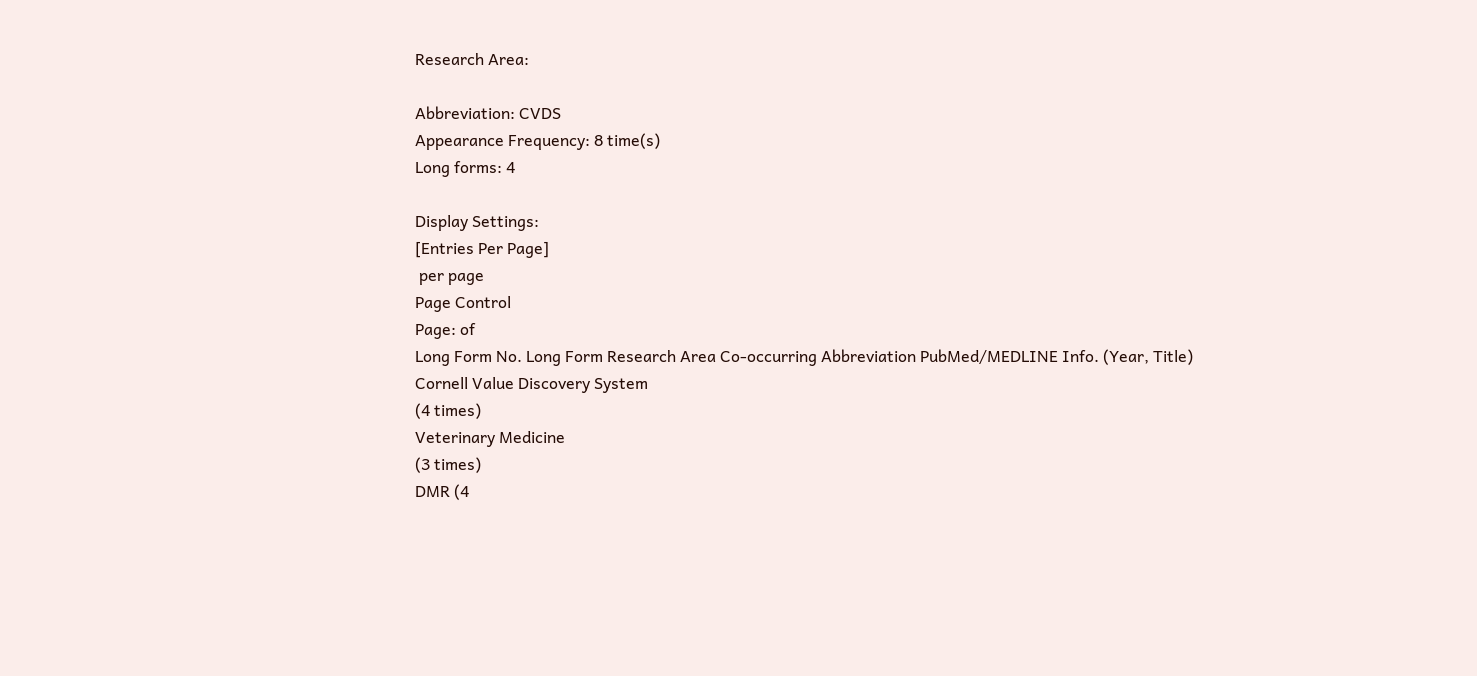Research Area:

Abbreviation: CVDS
Appearance Frequency: 8 time(s)
Long forms: 4

Display Settings:
[Entries Per Page]
 per page
Page Control
Page: of
Long Form No. Long Form Research Area Co-occurring Abbreviation PubMed/MEDLINE Info. (Year, Title)
Cornell Value Discovery System
(4 times)
Veterinary Medicine
(3 times)
DMR (4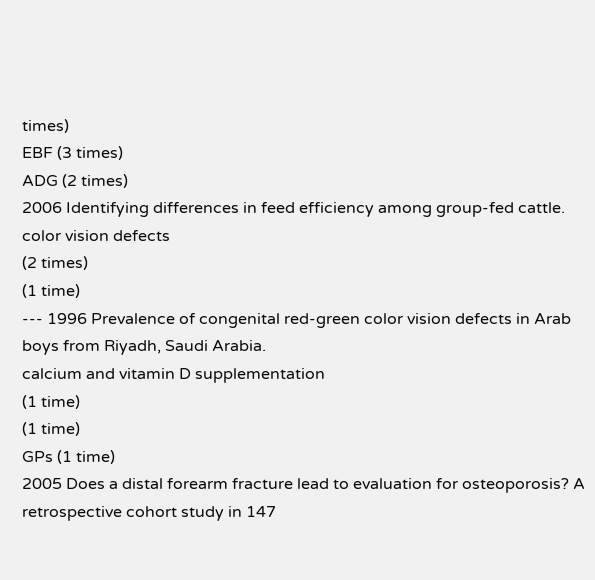times)
EBF (3 times)
ADG (2 times)
2006 Identifying differences in feed efficiency among group-fed cattle.
color vision defects
(2 times)
(1 time)
--- 1996 Prevalence of congenital red-green color vision defects in Arab boys from Riyadh, Saudi Arabia.
calcium and vitamin D supplementation
(1 time)
(1 time)
GPs (1 time)
2005 Does a distal forearm fracture lead to evaluation for osteoporosis? A retrospective cohort study in 147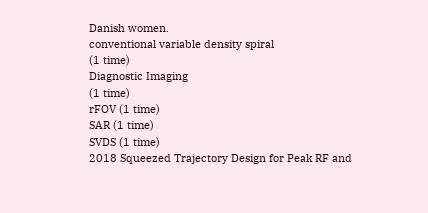Danish women.
conventional variable density spiral
(1 time)
Diagnostic Imaging
(1 time)
rFOV (1 time)
SAR (1 time)
SVDS (1 time)
2018 Squeezed Trajectory Design for Peak RF and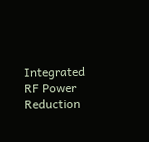Integrated RF Power Reduction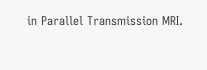in Parallel Transmission MRI.